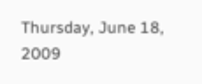Thursday, June 18, 2009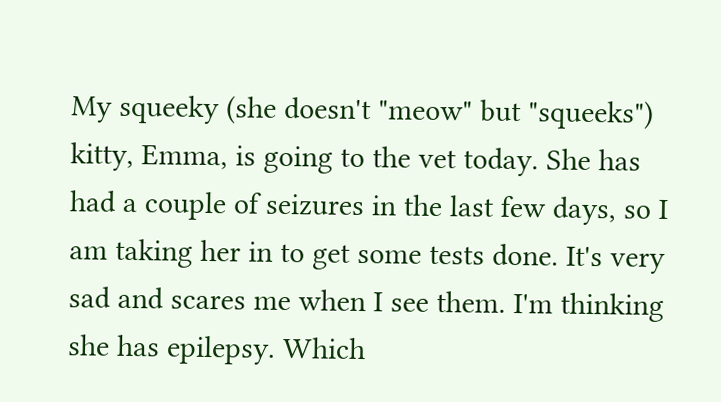My squeeky (she doesn't "meow" but "squeeks") kitty, Emma, is going to the vet today. She has had a couple of seizures in the last few days, so I am taking her in to get some tests done. It's very sad and scares me when I see them. I'm thinking she has epilepsy. Which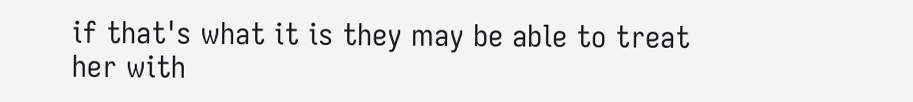if that's what it is they may be able to treat her with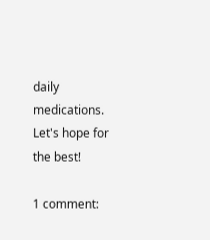daily medications. Let's hope for the best!

1 comment: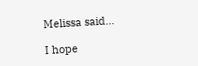Melissa said...

I hope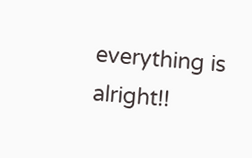everything is alright!!